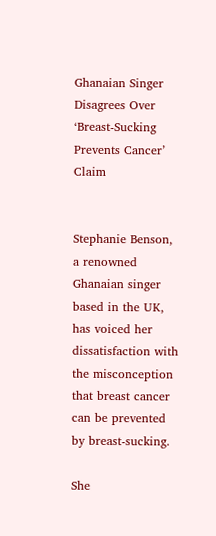Ghanaian Singer Disagrees Over ‘Breast-Sucking Prevents Cancer’ Claim


Stephanie Benson, a renowned Ghanaian singer based in the UK, has voiced her dissatisfaction with the misconception that breast cancer can be prevented by breast-sucking.

She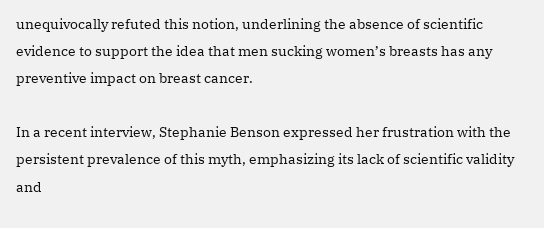unequivocally refuted this notion, underlining the absence of scientific evidence to support the idea that men sucking women’s breasts has any preventive impact on breast cancer.

In a recent interview, Stephanie Benson expressed her frustration with the persistent prevalence of this myth, emphasizing its lack of scientific validity and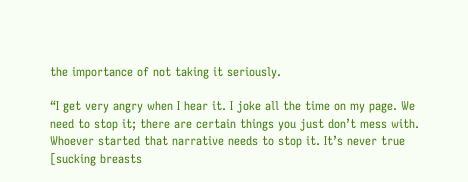the importance of not taking it seriously.

“I get very angry when I hear it. I joke all the time on my page. We need to stop it; there are certain things you just don’t mess with. Whoever started that narrative needs to stop it. It’s never true [sucking breasts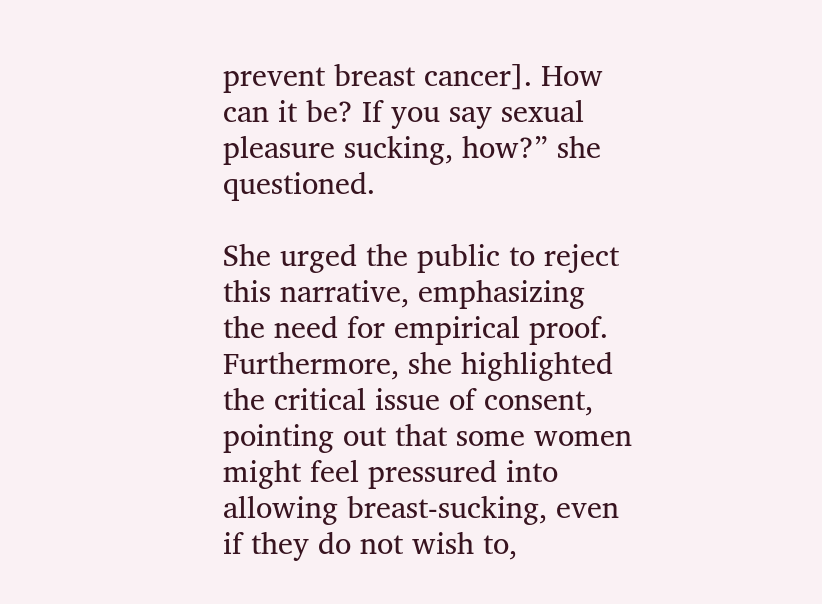prevent breast cancer]. How can it be? If you say sexual pleasure sucking, how?” she questioned.

She urged the public to reject this narrative, emphasizing the need for empirical proof. Furthermore, she highlighted the critical issue of consent, pointing out that some women might feel pressured into allowing breast-sucking, even if they do not wish to,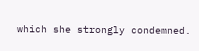which she strongly condemned.